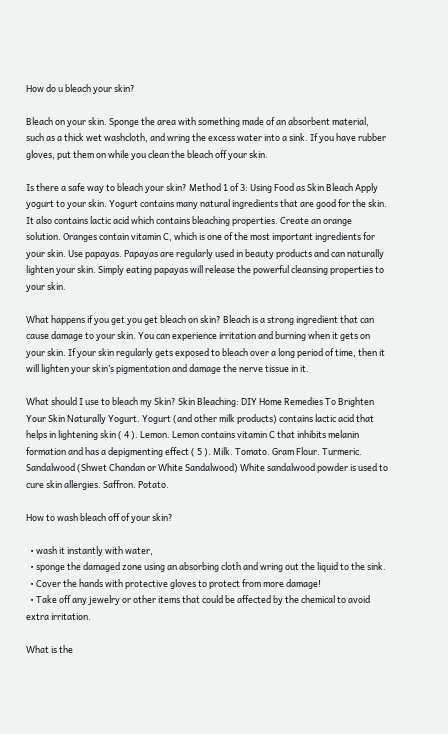How do u bleach your skin?

Bleach on your skin. Sponge the area with something made of an absorbent material, such as a thick wet washcloth, and wring the excess water into a sink. If you have rubber gloves, put them on while you clean the bleach off your skin.

Is there a safe way to bleach your skin? Method 1 of 3: Using Food as Skin Bleach Apply yogurt to your skin. Yogurt contains many natural ingredients that are good for the skin. It also contains lactic acid which contains bleaching properties. Create an orange solution. Oranges contain vitamin C, which is one of the most important ingredients for your skin. Use papayas. Papayas are regularly used in beauty products and can naturally lighten your skin. Simply eating papayas will release the powerful cleansing properties to your skin.

What happens if you get you get bleach on skin? Bleach is a strong ingredient that can cause damage to your skin. You can experience irritation and burning when it gets on your skin. If your skin regularly gets exposed to bleach over a long period of time, then it will lighten your skin’s pigmentation and damage the nerve tissue in it.

What should I use to bleach my Skin? Skin Bleaching: DIY Home Remedies To Brighten Your Skin Naturally Yogurt. Yogurt (and other milk products) contains lactic acid that helps in lightening skin ( 4 ). Lemon. Lemon contains vitamin C that inhibits melanin formation and has a depigmenting effect ( 5 ). Milk. Tomato. Gram Flour. Turmeric. Sandalwood (Shwet Chandan or White Sandalwood) White sandalwood powder is used to cure skin allergies. Saffron. Potato.

How to wash bleach off of your skin?

  • wash it instantly with water,
  • sponge the damaged zone using an absorbing cloth and wring out the liquid to the sink.
  • Cover the hands with protective gloves to protect from more damage!
  • Take off any jewelry or other items that could be affected by the chemical to avoid extra irritation.

What is the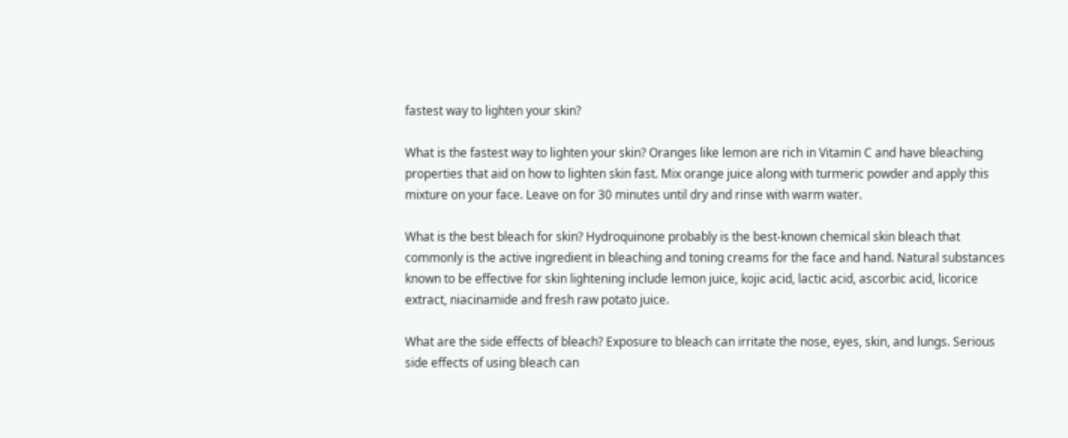fastest way to lighten your skin?

What is the fastest way to lighten your skin? Oranges like lemon are rich in Vitamin C and have bleaching properties that aid on how to lighten skin fast. Mix orange juice along with turmeric powder and apply this mixture on your face. Leave on for 30 minutes until dry and rinse with warm water.

What is the best bleach for skin? Hydroquinone probably is the best-known chemical skin bleach that commonly is the active ingredient in bleaching and toning creams for the face and hand. Natural substances known to be effective for skin lightening include lemon juice, kojic acid, lactic acid, ascorbic acid, licorice extract, niacinamide and fresh raw potato juice.

What are the side effects of bleach? Exposure to bleach can irritate the nose, eyes, skin, and lungs. Serious side effects of using bleach can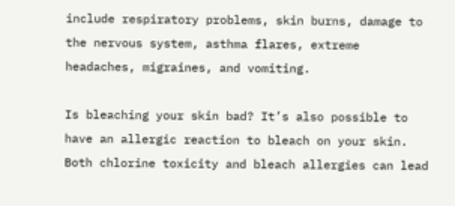include respiratory problems, skin burns, damage to the nervous system, asthma flares, extreme headaches, migraines, and vomiting.

Is bleaching your skin bad? It’s also possible to have an allergic reaction to bleach on your skin. Both chlorine toxicity and bleach allergies can lead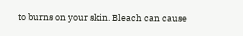to burns on your skin. Bleach can cause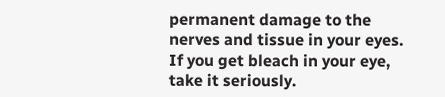permanent damage to the nerves and tissue in your eyes. If you get bleach in your eye, take it seriously.